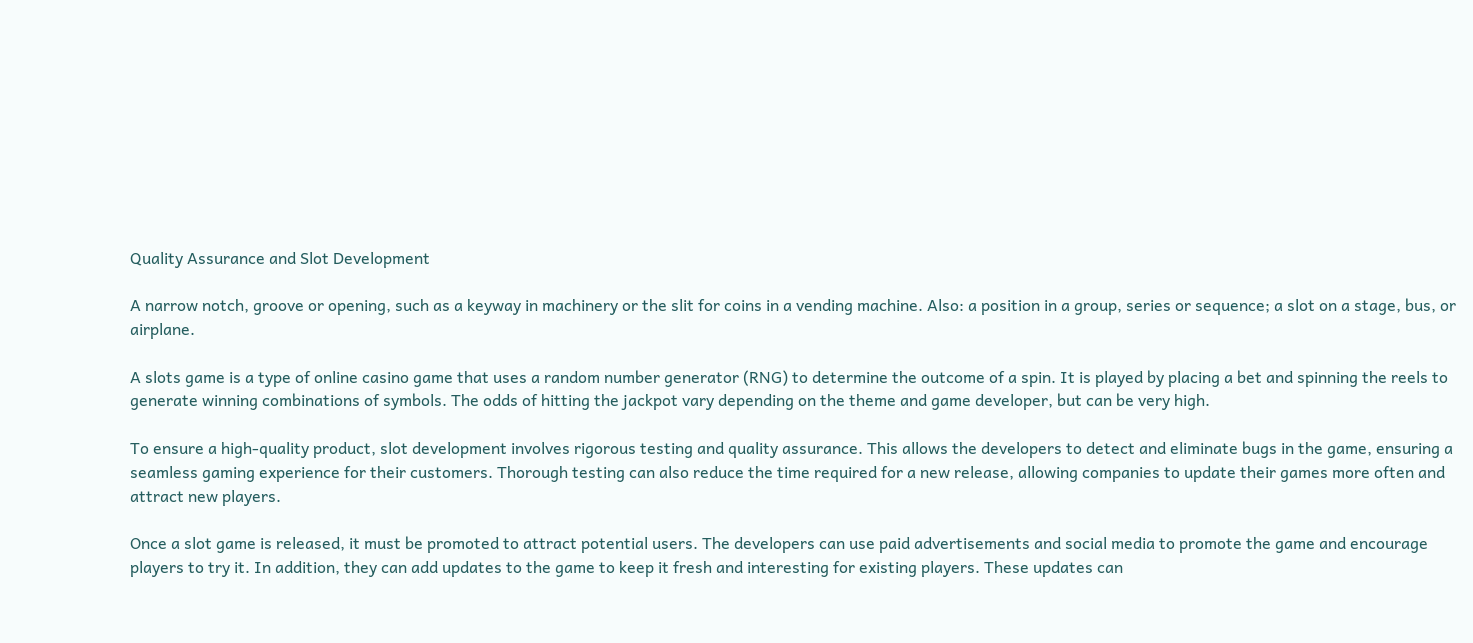Quality Assurance and Slot Development

A narrow notch, groove or opening, such as a keyway in machinery or the slit for coins in a vending machine. Also: a position in a group, series or sequence; a slot on a stage, bus, or airplane.

A slots game is a type of online casino game that uses a random number generator (RNG) to determine the outcome of a spin. It is played by placing a bet and spinning the reels to generate winning combinations of symbols. The odds of hitting the jackpot vary depending on the theme and game developer, but can be very high.

To ensure a high-quality product, slot development involves rigorous testing and quality assurance. This allows the developers to detect and eliminate bugs in the game, ensuring a seamless gaming experience for their customers. Thorough testing can also reduce the time required for a new release, allowing companies to update their games more often and attract new players.

Once a slot game is released, it must be promoted to attract potential users. The developers can use paid advertisements and social media to promote the game and encourage players to try it. In addition, they can add updates to the game to keep it fresh and interesting for existing players. These updates can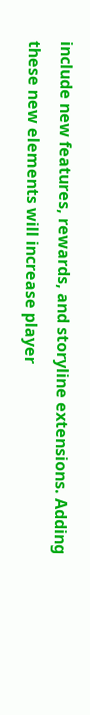include new features, rewards, and storyline extensions. Adding these new elements will increase player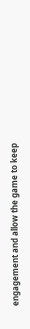engagement and allow the game to keep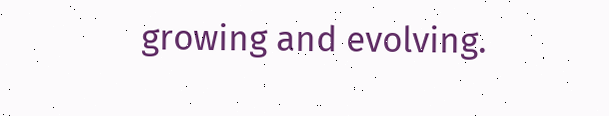growing and evolving.